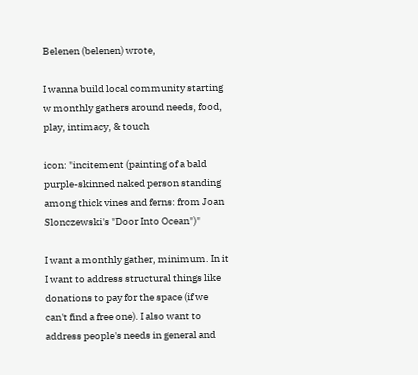Belenen (belenen) wrote,

I wanna build local community starting w monthly gathers around needs, food, play, intimacy, & touch

icon: "incitement (painting of a bald purple-skinned naked person standing among thick vines and ferns: from Joan Slonczewski's "Door Into Ocean")"

I want a monthly gather, minimum. In it I want to address structural things like donations to pay for the space (if we can't find a free one). I also want to address people's needs in general and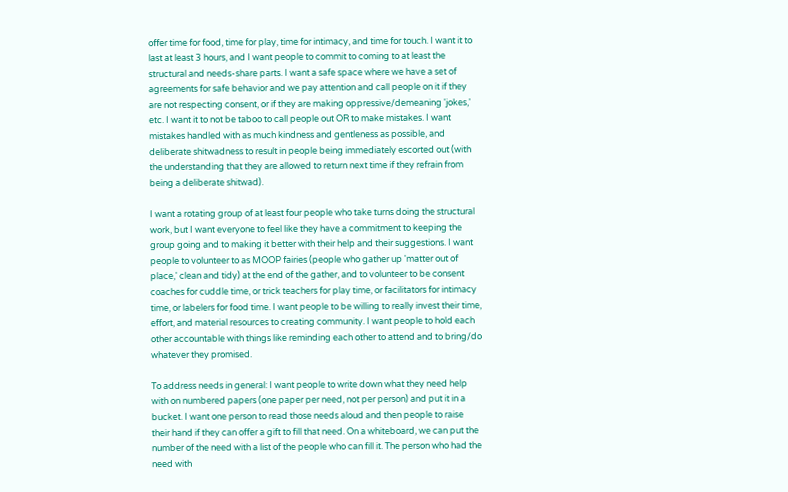offer time for food, time for play, time for intimacy, and time for touch. I want it to last at least 3 hours, and I want people to commit to coming to at least the structural and needs-share parts. I want a safe space where we have a set of agreements for safe behavior and we pay attention and call people on it if they are not respecting consent, or if they are making oppressive/demeaning 'jokes,' etc. I want it to not be taboo to call people out OR to make mistakes. I want mistakes handled with as much kindness and gentleness as possible, and deliberate shitwadness to result in people being immediately escorted out (with the understanding that they are allowed to return next time if they refrain from being a deliberate shitwad).

I want a rotating group of at least four people who take turns doing the structural work, but I want everyone to feel like they have a commitment to keeping the group going and to making it better with their help and their suggestions. I want people to volunteer to as MOOP fairies (people who gather up 'matter out of place,' clean and tidy) at the end of the gather, and to volunteer to be consent coaches for cuddle time, or trick teachers for play time, or facilitators for intimacy time, or labelers for food time. I want people to be willing to really invest their time, effort, and material resources to creating community. I want people to hold each other accountable with things like reminding each other to attend and to bring/do whatever they promised.

To address needs in general: I want people to write down what they need help with on numbered papers (one paper per need, not per person) and put it in a bucket. I want one person to read those needs aloud and then people to raise their hand if they can offer a gift to fill that need. On a whiteboard, we can put the number of the need with a list of the people who can fill it. The person who had the need with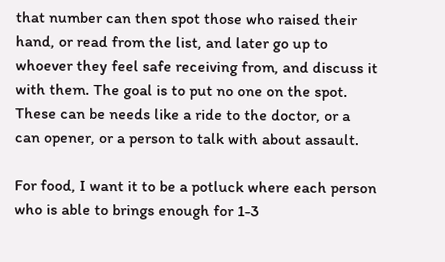that number can then spot those who raised their hand, or read from the list, and later go up to whoever they feel safe receiving from, and discuss it with them. The goal is to put no one on the spot. These can be needs like a ride to the doctor, or a can opener, or a person to talk with about assault.

For food, I want it to be a potluck where each person who is able to brings enough for 1-3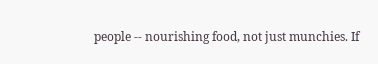people -- nourishing food, not just munchies. If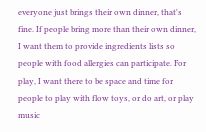everyone just brings their own dinner, that's fine. If people bring more than their own dinner, I want them to provide ingredients lists so people with food allergies can participate. For play, I want there to be space and time for people to play with flow toys, or do art, or play music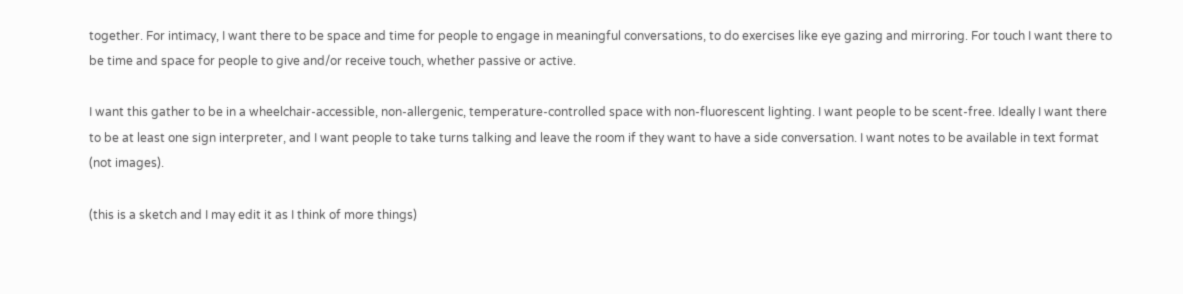together. For intimacy, I want there to be space and time for people to engage in meaningful conversations, to do exercises like eye gazing and mirroring. For touch I want there to be time and space for people to give and/or receive touch, whether passive or active.

I want this gather to be in a wheelchair-accessible, non-allergenic, temperature-controlled space with non-fluorescent lighting. I want people to be scent-free. Ideally I want there to be at least one sign interpreter, and I want people to take turns talking and leave the room if they want to have a side conversation. I want notes to be available in text format (not images).

(this is a sketch and I may edit it as I think of more things)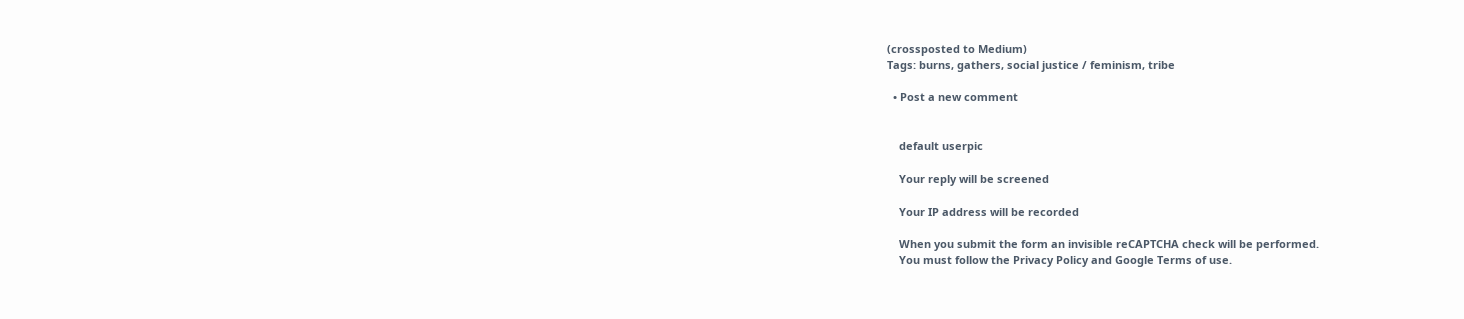(crossposted to Medium)
Tags: burns, gathers, social justice / feminism, tribe

  • Post a new comment


    default userpic

    Your reply will be screened

    Your IP address will be recorded

    When you submit the form an invisible reCAPTCHA check will be performed.
    You must follow the Privacy Policy and Google Terms of use.